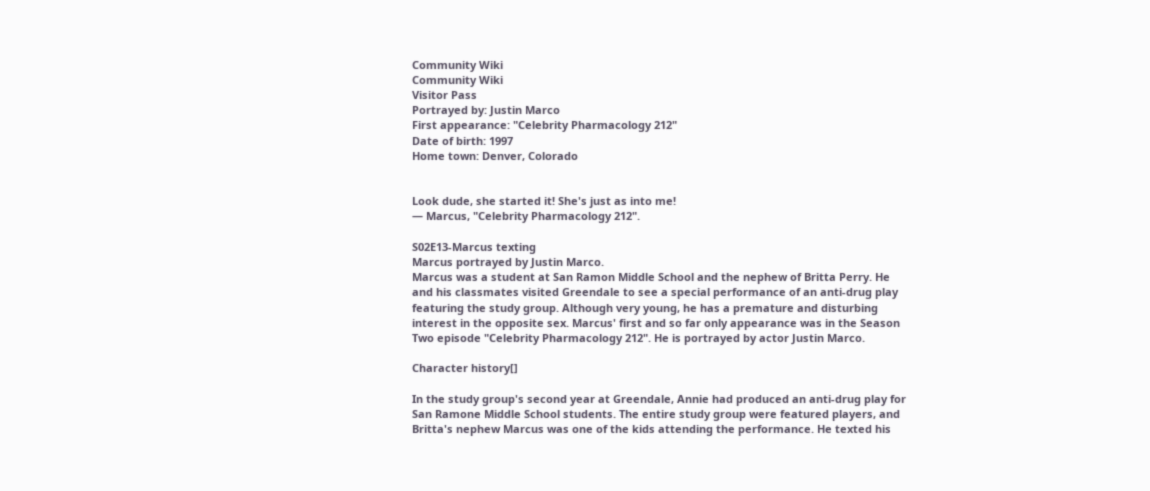Community Wiki
Community Wiki
Visitor Pass
Portrayed by: Justin Marco
First appearance: "Celebrity Pharmacology 212"
Date of birth: 1997
Home town: Denver, Colorado


Look dude, she started it! She's just as into me!
— Marcus, "Celebrity Pharmacology 212".

S02E13-Marcus texting
Marcus portrayed by Justin Marco.
Marcus was a student at San Ramon Middle School and the nephew of Britta Perry. He and his classmates visited Greendale to see a special performance of an anti-drug play featuring the study group. Although very young, he has a premature and disturbing interest in the opposite sex. Marcus' first and so far only appearance was in the Season Two episode "Celebrity Pharmacology 212". He is portrayed by actor Justin Marco.

Character history[]

In the study group's second year at Greendale, Annie had produced an anti-drug play for San Ramone Middle School students. The entire study group were featured players, and Britta's nephew Marcus was one of the kids attending the performance. He texted his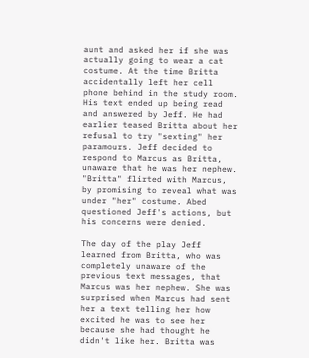aunt and asked her if she was actually going to wear a cat costume. At the time Britta accidentally left her cell phone behind in the study room. His text ended up being read and answered by Jeff. He had earlier teased Britta about her refusal to try "sexting" her paramours. Jeff decided to respond to Marcus as Britta, unaware that he was her nephew. "Britta" flirted with Marcus, by promising to reveal what was under "her" costume. Abed questioned Jeff's actions, but his concerns were denied.

The day of the play Jeff learned from Britta, who was completely unaware of the previous text messages, that Marcus was her nephew. She was surprised when Marcus had sent her a text telling her how excited he was to see her because she had thought he didn't like her. Britta was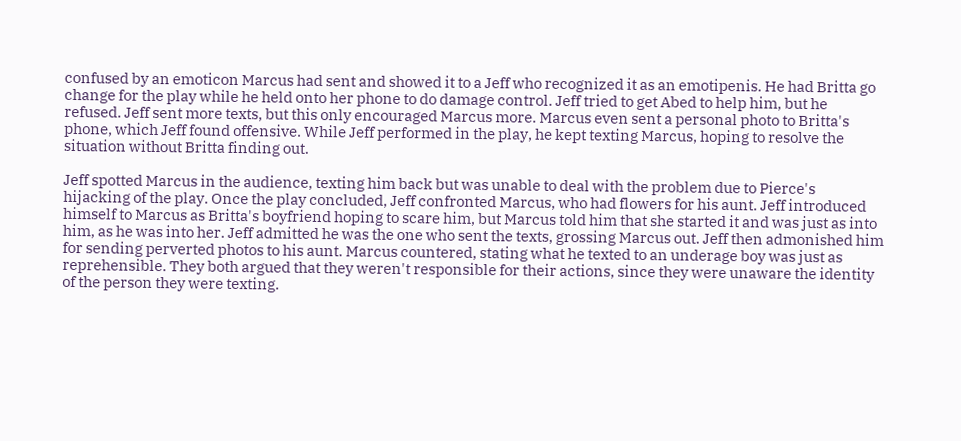confused by an emoticon Marcus had sent and showed it to a Jeff who recognized it as an emotipenis. He had Britta go change for the play while he held onto her phone to do damage control. Jeff tried to get Abed to help him, but he refused. Jeff sent more texts, but this only encouraged Marcus more. Marcus even sent a personal photo to Britta's phone, which Jeff found offensive. While Jeff performed in the play, he kept texting Marcus, hoping to resolve the situation without Britta finding out.

Jeff spotted Marcus in the audience, texting him back but was unable to deal with the problem due to Pierce's hijacking of the play. Once the play concluded, Jeff confronted Marcus, who had flowers for his aunt. Jeff introduced himself to Marcus as Britta's boyfriend hoping to scare him, but Marcus told him that she started it and was just as into him, as he was into her. Jeff admitted he was the one who sent the texts, grossing Marcus out. Jeff then admonished him for sending perverted photos to his aunt. Marcus countered, stating what he texted to an underage boy was just as reprehensible. They both argued that they weren't responsible for their actions, since they were unaware the identity of the person they were texting.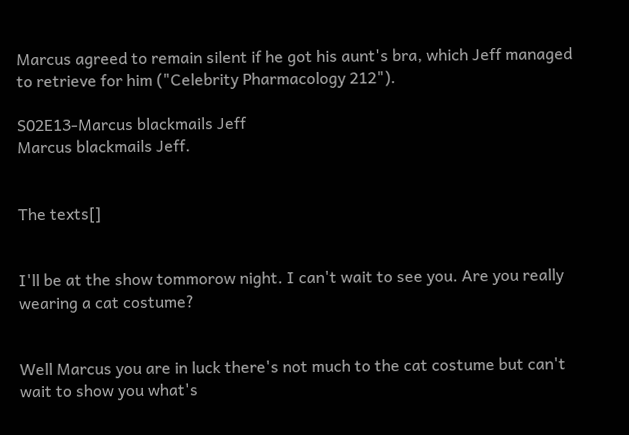Marcus agreed to remain silent if he got his aunt's bra, which Jeff managed to retrieve for him ("Celebrity Pharmacology 212").

S02E13-Marcus blackmails Jeff
Marcus blackmails Jeff.


The texts[]


I'll be at the show tommorow night. I can't wait to see you. Are you really wearing a cat costume?


Well Marcus you are in luck there's not much to the cat costume but can't wait to show you what's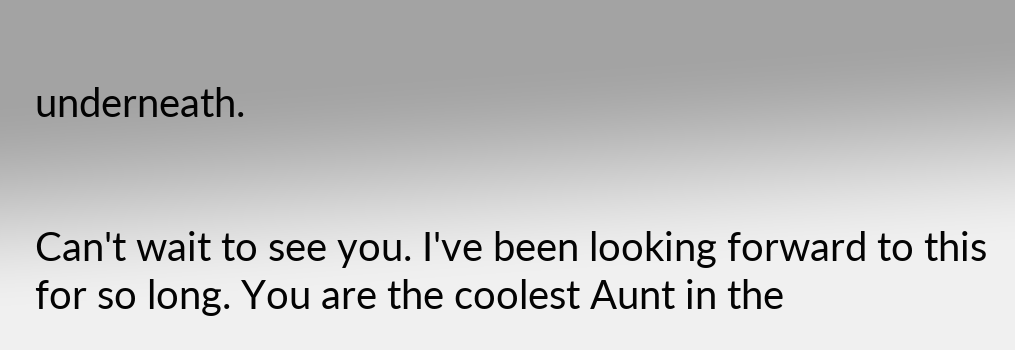underneath.


Can't wait to see you. I've been looking forward to this for so long. You are the coolest Aunt in the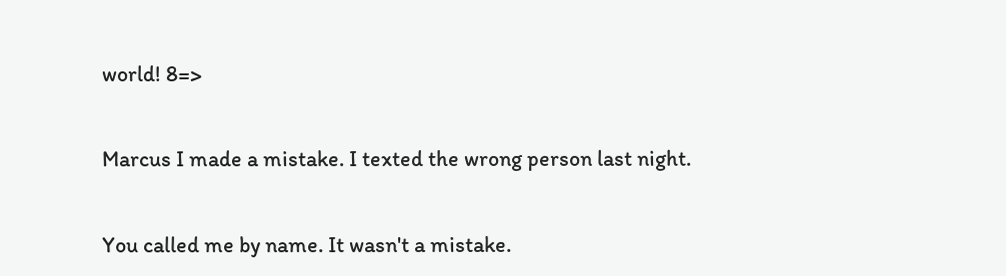world! 8=>


Marcus I made a mistake. I texted the wrong person last night.


You called me by name. It wasn't a mistake.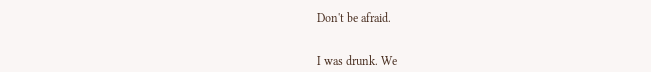Don't be afraid.


I was drunk. We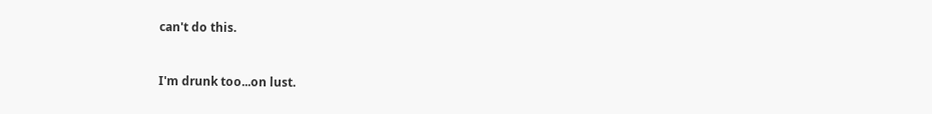can't do this.


I'm drunk too...on lust.